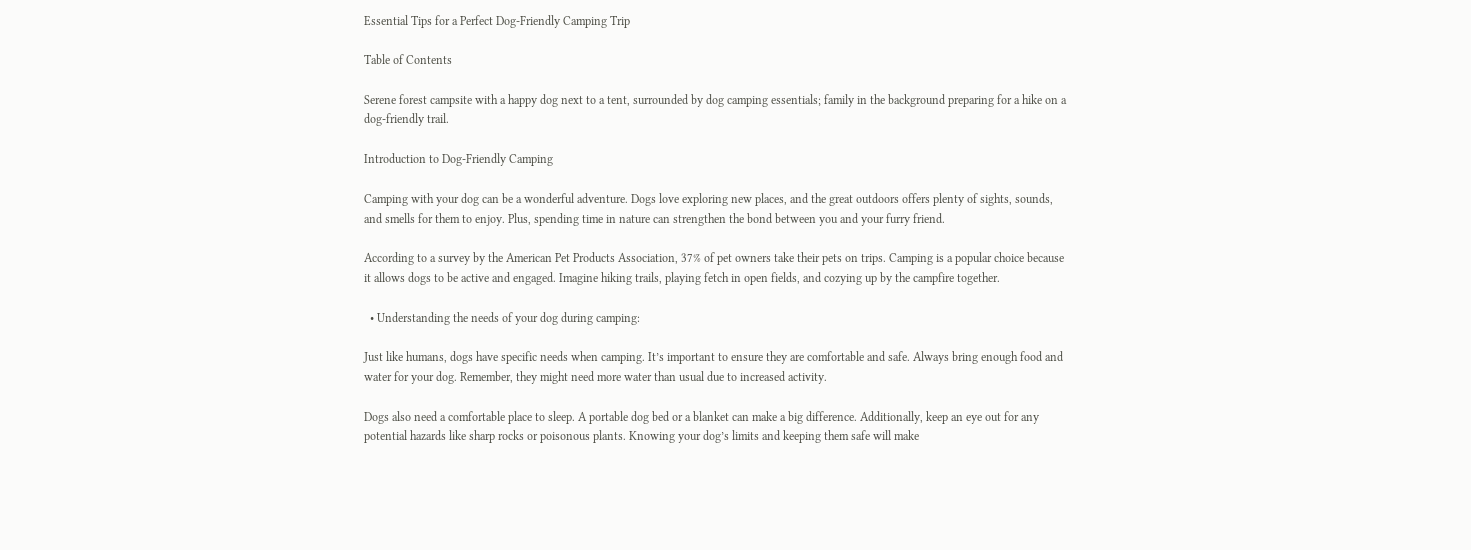Essential Tips for a Perfect Dog-Friendly Camping Trip

Table of Contents

Serene forest campsite with a happy dog next to a tent, surrounded by dog camping essentials; family in the background preparing for a hike on a dog-friendly trail.

Introduction to Dog-Friendly Camping

Camping with your dog can be a wonderful adventure. Dogs love exploring new places, and the great outdoors offers plenty of sights, sounds, and smells for them to enjoy. Plus, spending time in nature can strengthen the bond between you and your furry friend.

According to a survey by the American Pet Products Association, 37% of pet owners take their pets on trips. Camping is a popular choice because it allows dogs to be active and engaged. Imagine hiking trails, playing fetch in open fields, and cozying up by the campfire together.

  • Understanding the needs of your dog during camping:

Just like humans, dogs have specific needs when camping. It’s important to ensure they are comfortable and safe. Always bring enough food and water for your dog. Remember, they might need more water than usual due to increased activity.

Dogs also need a comfortable place to sleep. A portable dog bed or a blanket can make a big difference. Additionally, keep an eye out for any potential hazards like sharp rocks or poisonous plants. Knowing your dog’s limits and keeping them safe will make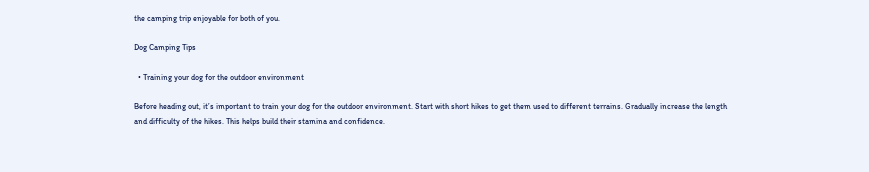the camping trip enjoyable for both of you.

Dog Camping Tips

  • Training your dog for the outdoor environment

Before heading out, it’s important to train your dog for the outdoor environment. Start with short hikes to get them used to different terrains. Gradually increase the length and difficulty of the hikes. This helps build their stamina and confidence.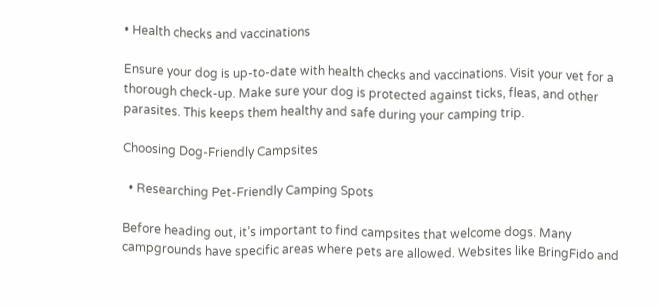• Health checks and vaccinations

Ensure your dog is up-to-date with health checks and vaccinations. Visit your vet for a thorough check-up. Make sure your dog is protected against ticks, fleas, and other parasites. This keeps them healthy and safe during your camping trip.

Choosing Dog-Friendly Campsites

  • Researching Pet-Friendly Camping Spots

Before heading out, it’s important to find campsites that welcome dogs. Many campgrounds have specific areas where pets are allowed. Websites like BringFido and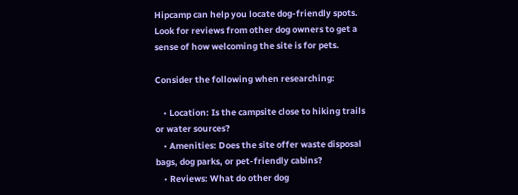Hipcamp can help you locate dog-friendly spots. Look for reviews from other dog owners to get a sense of how welcoming the site is for pets.

Consider the following when researching:

    • Location: Is the campsite close to hiking trails or water sources?
    • Amenities: Does the site offer waste disposal bags, dog parks, or pet-friendly cabins?
    • Reviews: What do other dog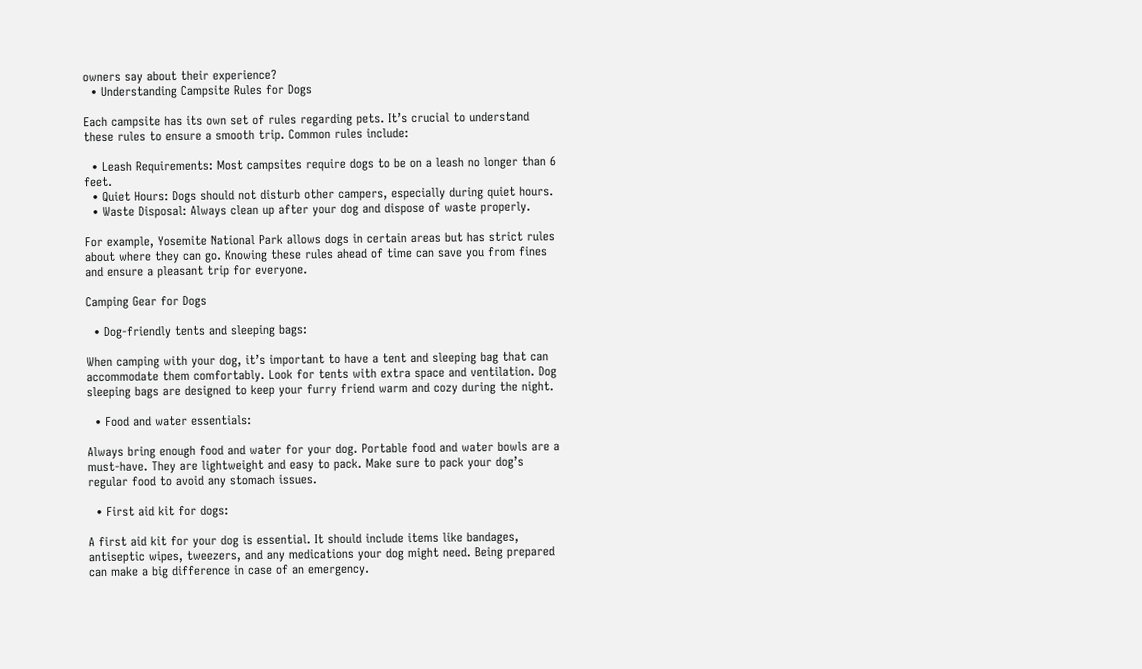owners say about their experience?
  • Understanding Campsite Rules for Dogs

Each campsite has its own set of rules regarding pets. It’s crucial to understand these rules to ensure a smooth trip. Common rules include:

  • Leash Requirements: Most campsites require dogs to be on a leash no longer than 6 feet.
  • Quiet Hours: Dogs should not disturb other campers, especially during quiet hours.
  • Waste Disposal: Always clean up after your dog and dispose of waste properly.

For example, Yosemite National Park allows dogs in certain areas but has strict rules about where they can go. Knowing these rules ahead of time can save you from fines and ensure a pleasant trip for everyone.

Camping Gear for Dogs

  • Dog-friendly tents and sleeping bags:

When camping with your dog, it’s important to have a tent and sleeping bag that can accommodate them comfortably. Look for tents with extra space and ventilation. Dog sleeping bags are designed to keep your furry friend warm and cozy during the night.

  • Food and water essentials:

Always bring enough food and water for your dog. Portable food and water bowls are a must-have. They are lightweight and easy to pack. Make sure to pack your dog’s regular food to avoid any stomach issues.

  • First aid kit for dogs:

A first aid kit for your dog is essential. It should include items like bandages, antiseptic wipes, tweezers, and any medications your dog might need. Being prepared can make a big difference in case of an emergency.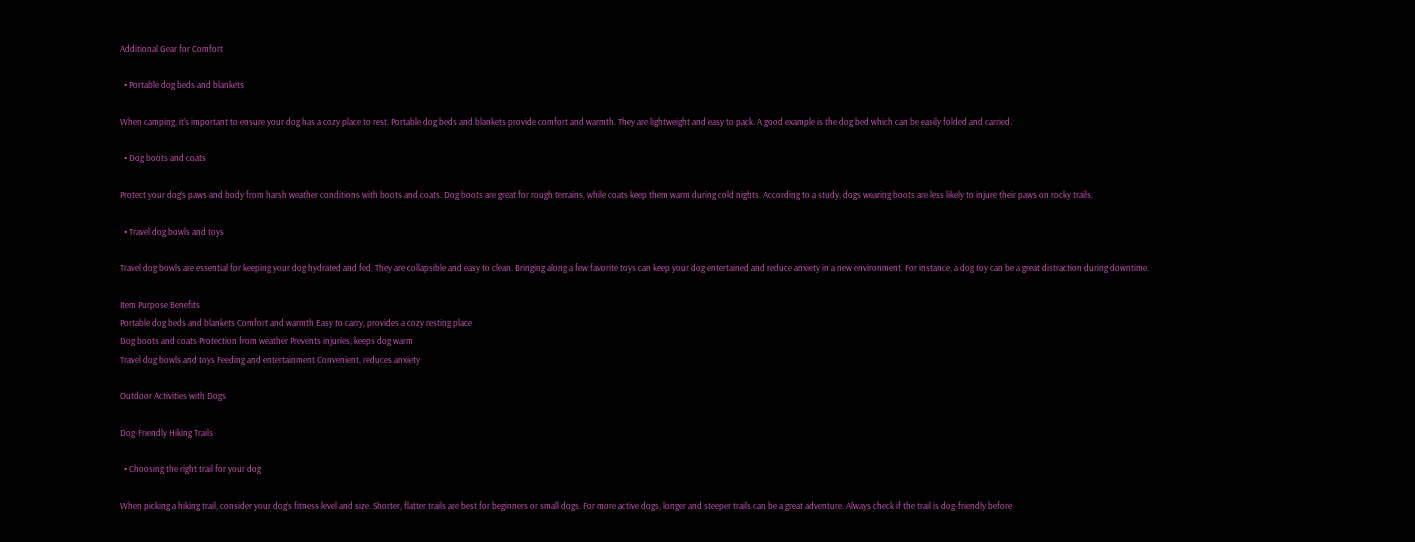Additional Gear for Comfort

  • Portable dog beds and blankets

When camping, it’s important to ensure your dog has a cozy place to rest. Portable dog beds and blankets provide comfort and warmth. They are lightweight and easy to pack. A good example is the dog bed which can be easily folded and carried.

  • Dog boots and coats

Protect your dog’s paws and body from harsh weather conditions with boots and coats. Dog boots are great for rough terrains, while coats keep them warm during cold nights. According to a study, dogs wearing boots are less likely to injure their paws on rocky trails.

  • Travel dog bowls and toys

Travel dog bowls are essential for keeping your dog hydrated and fed. They are collapsible and easy to clean. Bringing along a few favorite toys can keep your dog entertained and reduce anxiety in a new environment. For instance, a dog toy can be a great distraction during downtime.

Item Purpose Benefits
Portable dog beds and blankets Comfort and warmth Easy to carry, provides a cozy resting place
Dog boots and coats Protection from weather Prevents injuries, keeps dog warm
Travel dog bowls and toys Feeding and entertainment Convenient, reduces anxiety

Outdoor Activities with Dogs

Dog-Friendly Hiking Trails

  • Choosing the right trail for your dog

When picking a hiking trail, consider your dog’s fitness level and size. Shorter, flatter trails are best for beginners or small dogs. For more active dogs, longer and steeper trails can be a great adventure. Always check if the trail is dog-friendly before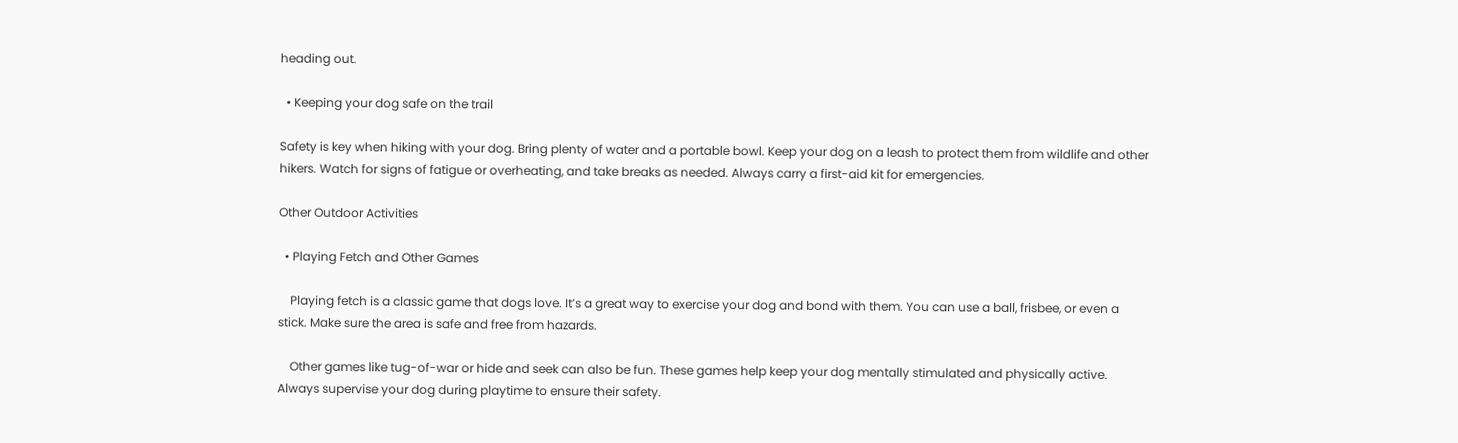heading out.

  • Keeping your dog safe on the trail

Safety is key when hiking with your dog. Bring plenty of water and a portable bowl. Keep your dog on a leash to protect them from wildlife and other hikers. Watch for signs of fatigue or overheating, and take breaks as needed. Always carry a first-aid kit for emergencies.

Other Outdoor Activities

  • Playing Fetch and Other Games

    Playing fetch is a classic game that dogs love. It’s a great way to exercise your dog and bond with them. You can use a ball, frisbee, or even a stick. Make sure the area is safe and free from hazards.

    Other games like tug-of-war or hide and seek can also be fun. These games help keep your dog mentally stimulated and physically active. Always supervise your dog during playtime to ensure their safety.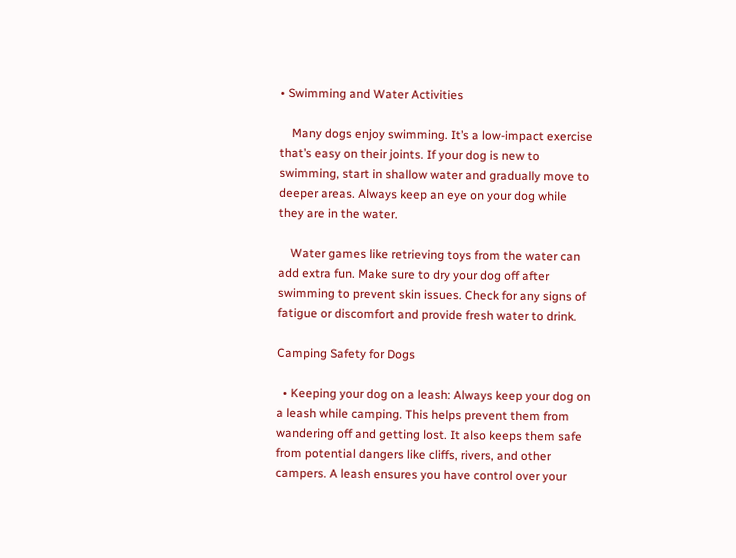• Swimming and Water Activities

    Many dogs enjoy swimming. It’s a low-impact exercise that’s easy on their joints. If your dog is new to swimming, start in shallow water and gradually move to deeper areas. Always keep an eye on your dog while they are in the water.

    Water games like retrieving toys from the water can add extra fun. Make sure to dry your dog off after swimming to prevent skin issues. Check for any signs of fatigue or discomfort and provide fresh water to drink.

Camping Safety for Dogs

  • Keeping your dog on a leash: Always keep your dog on a leash while camping. This helps prevent them from wandering off and getting lost. It also keeps them safe from potential dangers like cliffs, rivers, and other campers. A leash ensures you have control over your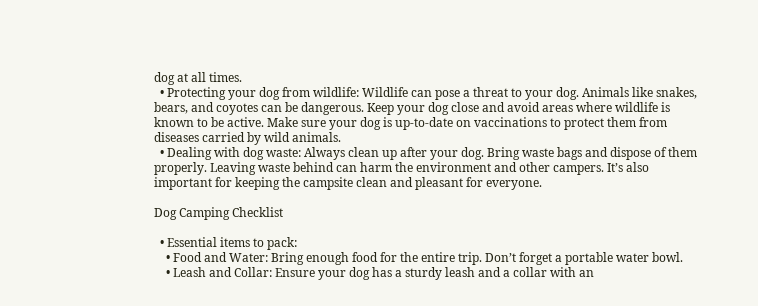dog at all times.
  • Protecting your dog from wildlife: Wildlife can pose a threat to your dog. Animals like snakes, bears, and coyotes can be dangerous. Keep your dog close and avoid areas where wildlife is known to be active. Make sure your dog is up-to-date on vaccinations to protect them from diseases carried by wild animals.
  • Dealing with dog waste: Always clean up after your dog. Bring waste bags and dispose of them properly. Leaving waste behind can harm the environment and other campers. It’s also important for keeping the campsite clean and pleasant for everyone.

Dog Camping Checklist

  • Essential items to pack:
    • Food and Water: Bring enough food for the entire trip. Don’t forget a portable water bowl.
    • Leash and Collar: Ensure your dog has a sturdy leash and a collar with an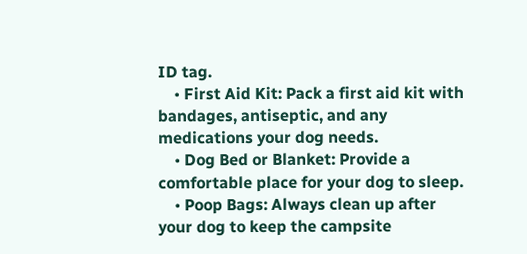ID tag.
    • First Aid Kit: Pack a first aid kit with bandages, antiseptic, and any medications your dog needs.
    • Dog Bed or Blanket: Provide a comfortable place for your dog to sleep.
    • Poop Bags: Always clean up after your dog to keep the campsite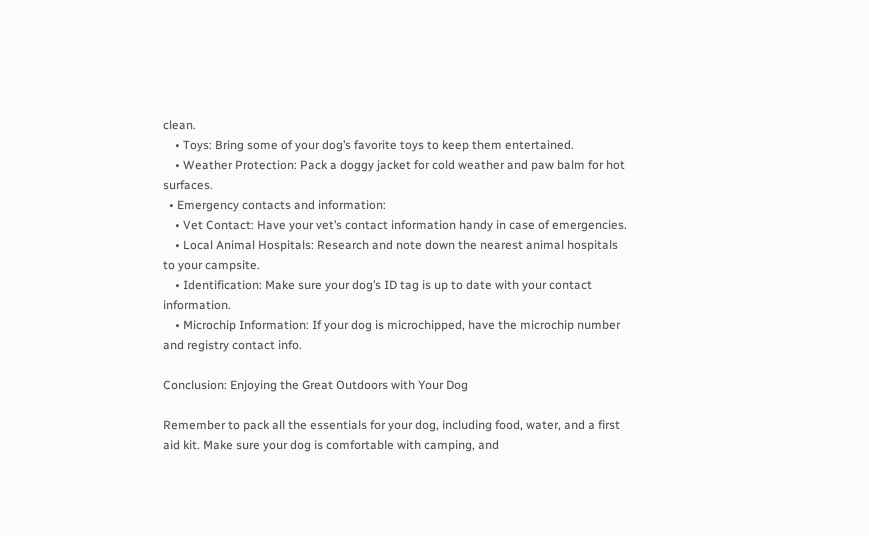clean.
    • Toys: Bring some of your dog’s favorite toys to keep them entertained.
    • Weather Protection: Pack a doggy jacket for cold weather and paw balm for hot surfaces.
  • Emergency contacts and information:
    • Vet Contact: Have your vet’s contact information handy in case of emergencies.
    • Local Animal Hospitals: Research and note down the nearest animal hospitals to your campsite.
    • Identification: Make sure your dog’s ID tag is up to date with your contact information.
    • Microchip Information: If your dog is microchipped, have the microchip number and registry contact info.

Conclusion: Enjoying the Great Outdoors with Your Dog

Remember to pack all the essentials for your dog, including food, water, and a first aid kit. Make sure your dog is comfortable with camping, and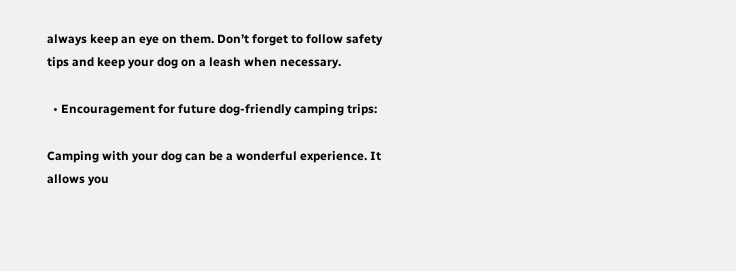always keep an eye on them. Don’t forget to follow safety tips and keep your dog on a leash when necessary.

  • Encouragement for future dog-friendly camping trips:

Camping with your dog can be a wonderful experience. It allows you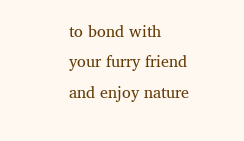to bond with your furry friend and enjoy nature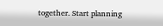together. Start planning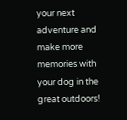your next adventure and make more memories with your dog in the great outdoors!